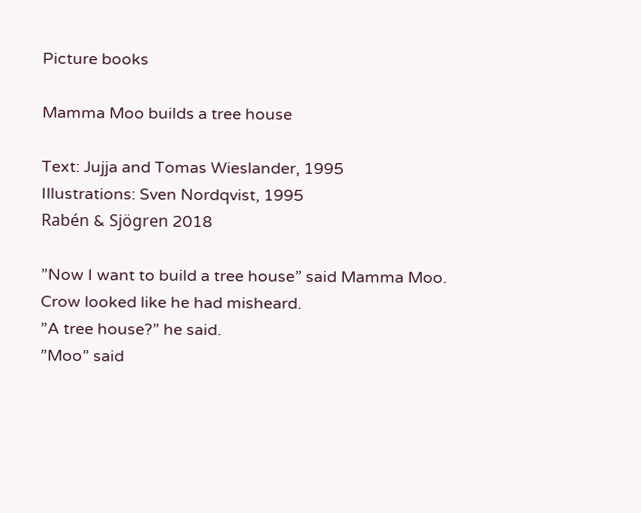Picture books

Mamma Moo builds a tree house

Text: Jujja and Tomas Wieslander, 1995
Illustrations: Sven Nordqvist, 1995
Rabén & Sjögren 2018

”Now I want to build a tree house” said Mamma Moo.
Crow looked like he had misheard.
”A tree house?” he said.
”Moo” said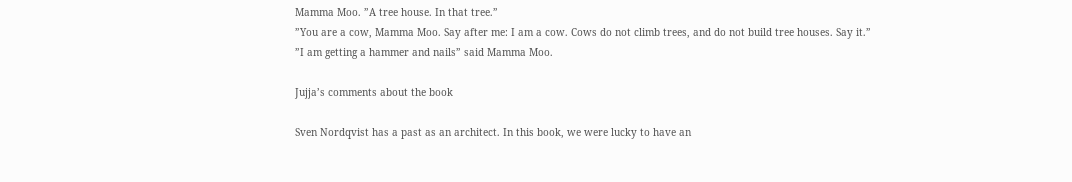Mamma Moo. ”A tree house. In that tree.”
”You are a cow, Mamma Moo. Say after me: I am a cow. Cows do not climb trees, and do not build tree houses. Say it.”
”I am getting a hammer and nails” said Mamma Moo.

Jujja’s comments about the book

Sven Nordqvist has a past as an architect. In this book, we were lucky to have an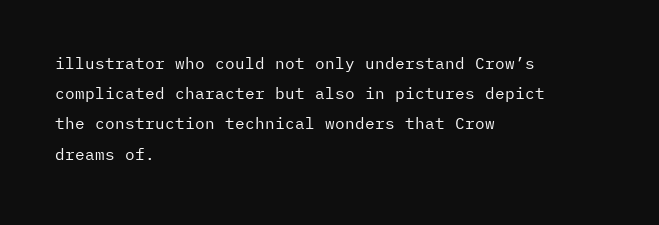illustrator who could not only understand Crow’s complicated character but also in pictures depict the construction technical wonders that Crow dreams of.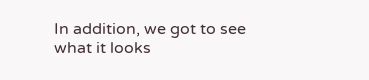In addition, we got to see what it looks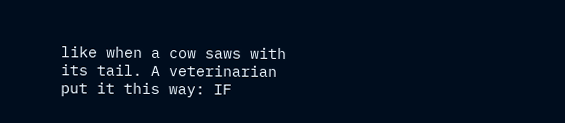like when a cow saws with its tail. A veterinarian put it this way: IF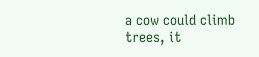a cow could climb trees, it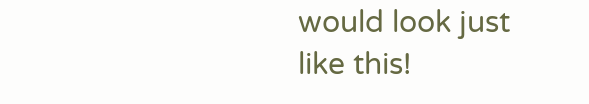would look just like this!